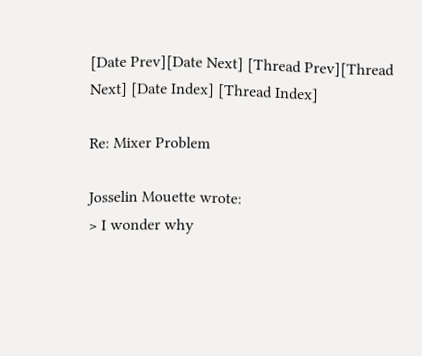[Date Prev][Date Next] [Thread Prev][Thread Next] [Date Index] [Thread Index]

Re: Mixer Problem

Josselin Mouette wrote:
> I wonder why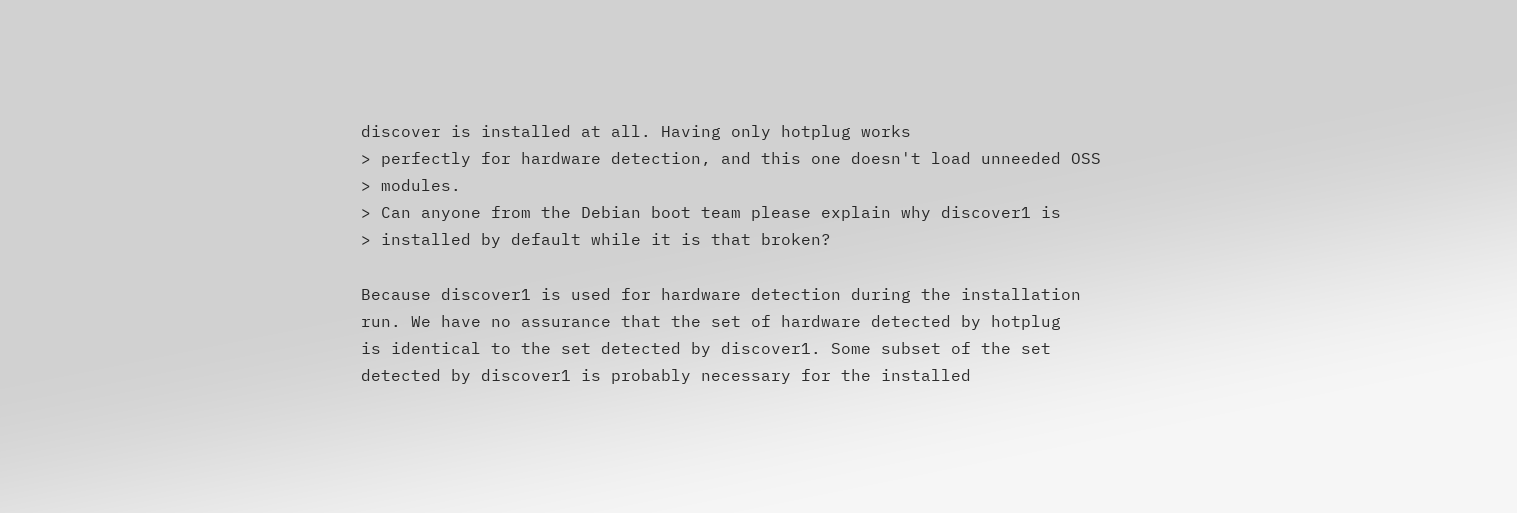discover is installed at all. Having only hotplug works
> perfectly for hardware detection, and this one doesn't load unneeded OSS
> modules.
> Can anyone from the Debian boot team please explain why discover1 is
> installed by default while it is that broken?

Because discover1 is used for hardware detection during the installation
run. We have no assurance that the set of hardware detected by hotplug
is identical to the set detected by discover1. Some subset of the set
detected by discover1 is probably necessary for the installed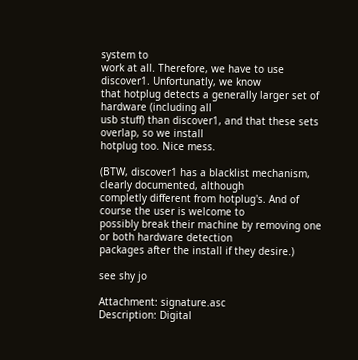system to
work at all. Therefore, we have to use discover1. Unfortunatly, we know
that hotplug detects a generally larger set of hardware (including all
usb stuff) than discover1, and that these sets overlap, so we install
hotplug too. Nice mess.

(BTW, discover1 has a blacklist mechanism, clearly documented, although
completly different from hotplug's. And of course the user is welcome to
possibly break their machine by removing one or both hardware detection
packages after the install if they desire.)

see shy jo

Attachment: signature.asc
Description: Digital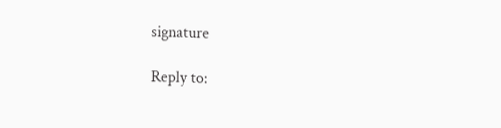signature

Reply to: